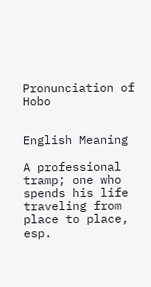Pronunciation of Hobo


English Meaning

A professional tramp; one who spends his life traveling from place to place, esp.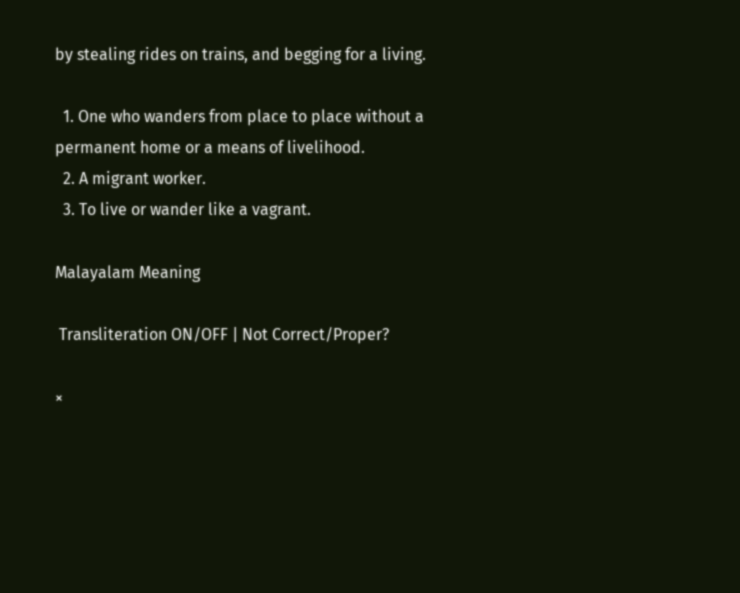by stealing rides on trains, and begging for a living.

  1. One who wanders from place to place without a permanent home or a means of livelihood.
  2. A migrant worker.
  3. To live or wander like a vagrant.

Malayalam Meaning

 Transliteration ON/OFF | Not Correct/Proper?

×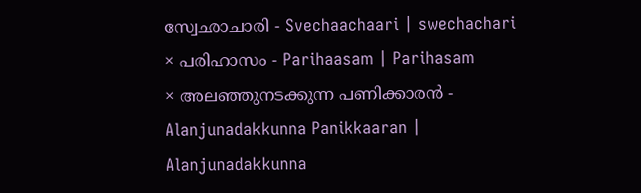സ്വേഛാചാരി - Svechaachaari | swechachari
× പരിഹാസം - Parihaasam | Parihasam
× അലഞ്ഞുനടക്കുന്ന പണിക്കാരന്‍ - Alanjunadakkunna Panikkaaran | Alanjunadakkunna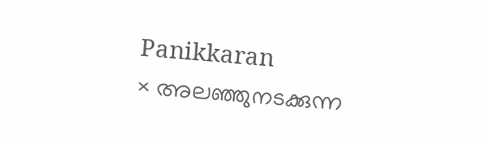Panikkaran
× അലഞ്ഞുനടക്കുന്ന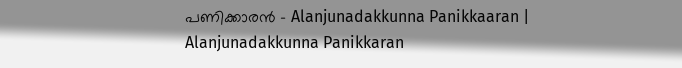പണിക്കാരൻ - Alanjunadakkunna Panikkaaran | Alanjunadakkunna Panikkaran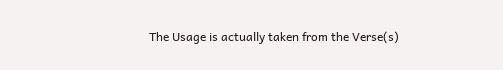The Usage is actually taken from the Verse(s)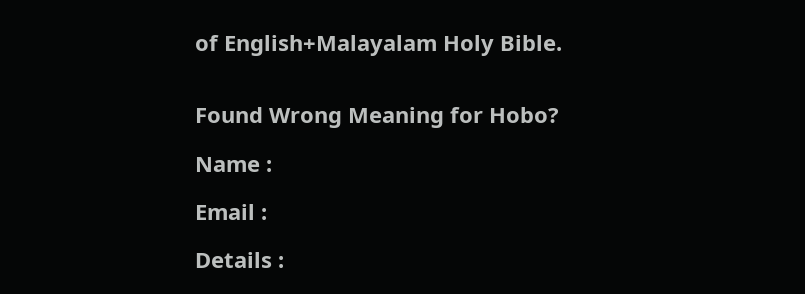of English+Malayalam Holy Bible.


Found Wrong Meaning for Hobo?

Name :

Email :

Details :